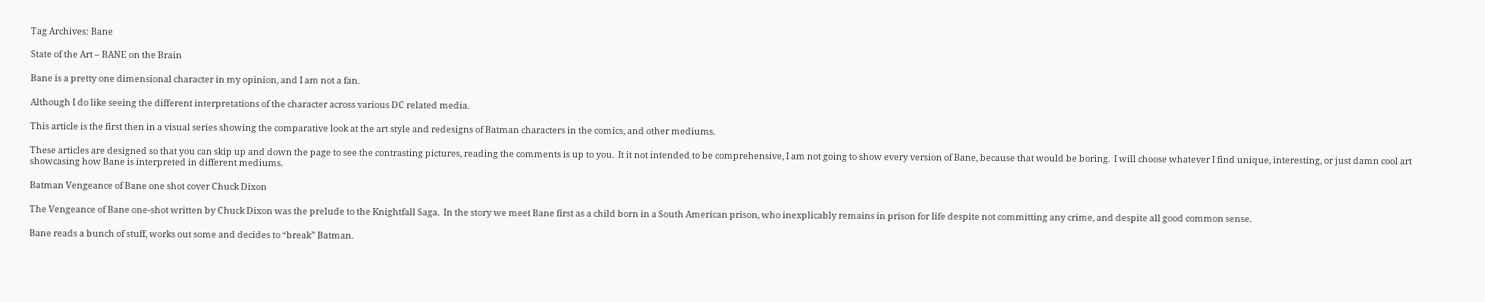Tag Archives: Bane

State of the Art – BANE on the Brain

Bane is a pretty one dimensional character in my opinion, and I am not a fan.

Although I do like seeing the different interpretations of the character across various DC related media.

This article is the first then in a visual series showing the comparative look at the art style and redesigns of Batman characters in the comics, and other mediums.

These articles are designed so that you can skip up and down the page to see the contrasting pictures, reading the comments is up to you.  It it not intended to be comprehensive, I am not going to show every version of Bane, because that would be boring.  I will choose whatever I find unique, interesting, or just damn cool art showcasing how Bane is interpreted in different mediums.

Batman Vengeance of Bane one shot cover Chuck Dixon

The Vengeance of Bane one-shot written by Chuck Dixon was the prelude to the Knightfall Saga.  In the story we meet Bane first as a child born in a South American prison, who inexplicably remains in prison for life despite not committing any crime, and despite all good common sense.

Bane reads a bunch of stuff, works out some and decides to “break” Batman.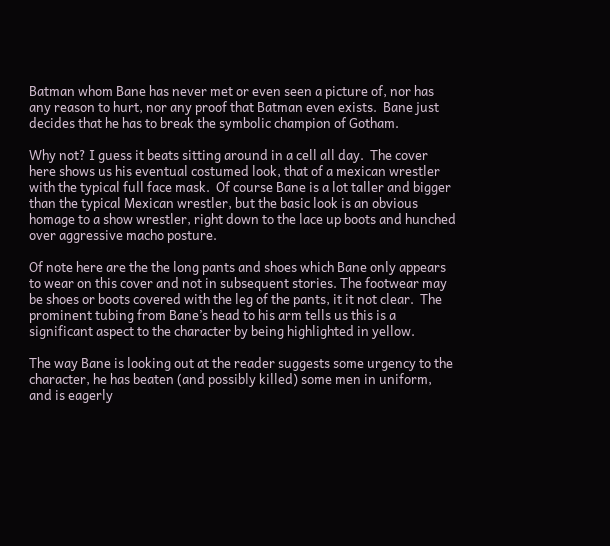Batman whom Bane has never met or even seen a picture of, nor has any reason to hurt, nor any proof that Batman even exists.  Bane just decides that he has to break the symbolic champion of Gotham.

Why not? I guess it beats sitting around in a cell all day.  The cover here shows us his eventual costumed look, that of a mexican wrestler with the typical full face mask.  Of course Bane is a lot taller and bigger than the typical Mexican wrestler, but the basic look is an obvious homage to a show wrestler, right down to the lace up boots and hunched over aggressive macho posture.

Of note here are the the long pants and shoes which Bane only appears to wear on this cover and not in subsequent stories. The footwear may be shoes or boots covered with the leg of the pants, it it not clear.  The prominent tubing from Bane’s head to his arm tells us this is a significant aspect to the character by being highlighted in yellow.

The way Bane is looking out at the reader suggests some urgency to the character, he has beaten (and possibly killed) some men in uniform, and is eagerly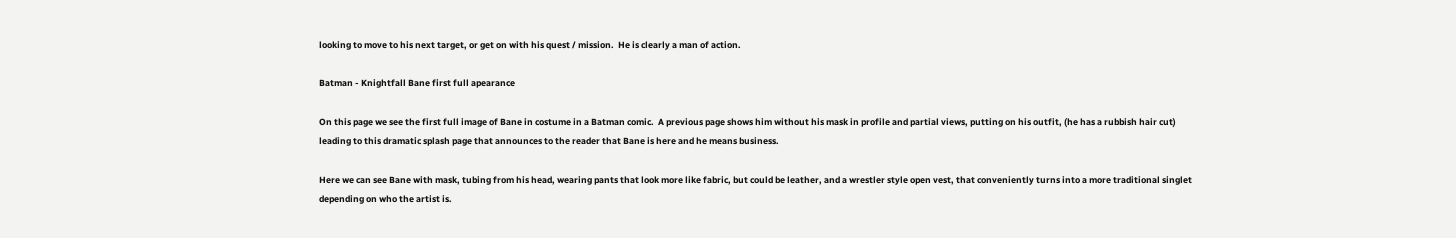looking to move to his next target, or get on with his quest / mission.  He is clearly a man of action.

Batman - Knightfall Bane first full apearance

On this page we see the first full image of Bane in costume in a Batman comic.  A previous page shows him without his mask in profile and partial views, putting on his outfit, (he has a rubbish hair cut) leading to this dramatic splash page that announces to the reader that Bane is here and he means business.

Here we can see Bane with mask, tubing from his head, wearing pants that look more like fabric, but could be leather, and a wrestler style open vest, that conveniently turns into a more traditional singlet depending on who the artist is.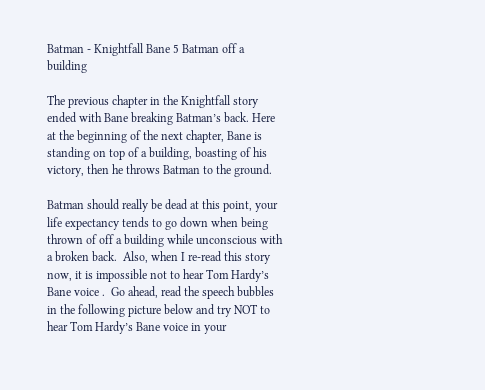Batman - Knightfall Bane 5 Batman off a building

The previous chapter in the Knightfall story ended with Bane breaking Batman’s back. Here at the beginning of the next chapter, Bane is standing on top of a building, boasting of his victory, then he throws Batman to the ground.

Batman should really be dead at this point, your life expectancy tends to go down when being thrown of off a building while unconscious with a broken back.  Also, when I re-read this story now, it is impossible not to hear Tom Hardy’s Bane voice .  Go ahead, read the speech bubbles in the following picture below and try NOT to hear Tom Hardy’s Bane voice in your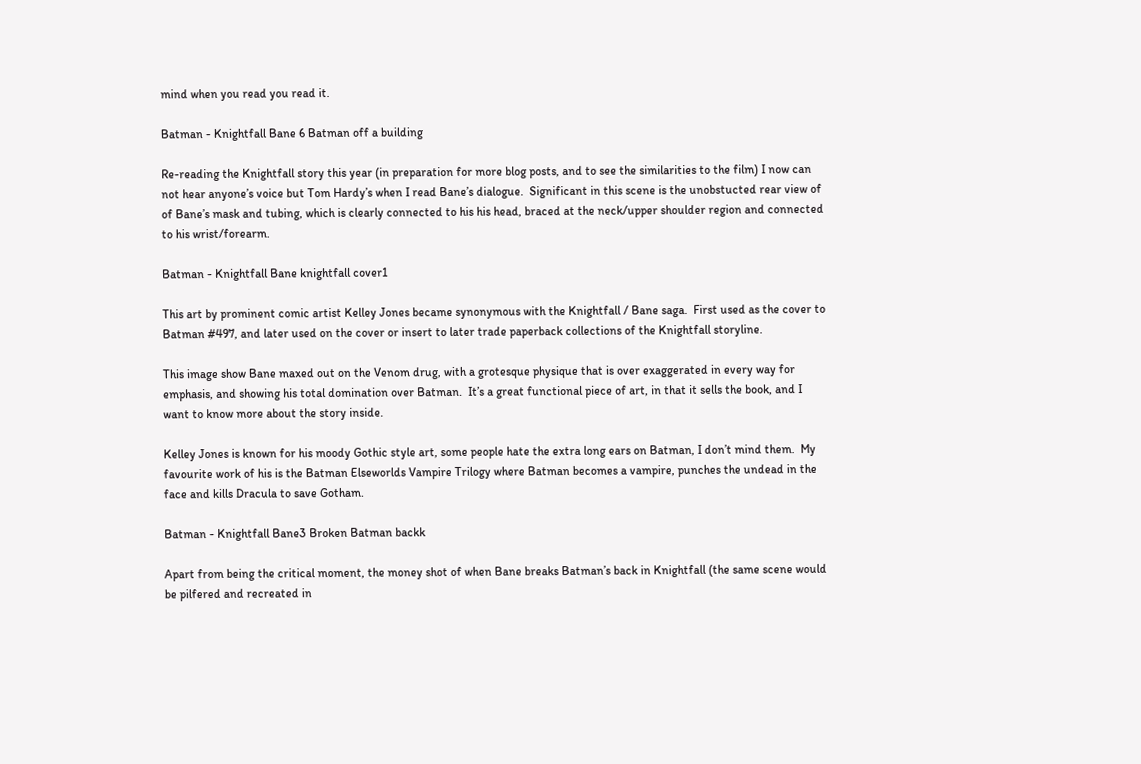mind when you read you read it.

Batman - Knightfall Bane 6 Batman off a building

Re-reading the Knightfall story this year (in preparation for more blog posts, and to see the similarities to the film) I now can not hear anyone’s voice but Tom Hardy’s when I read Bane’s dialogue.  Significant in this scene is the unobstucted rear view of of Bane’s mask and tubing, which is clearly connected to his his head, braced at the neck/upper shoulder region and connected to his wrist/forearm.

Batman - Knightfall Bane knightfall cover1

This art by prominent comic artist Kelley Jones became synonymous with the Knightfall / Bane saga.  First used as the cover to Batman #497, and later used on the cover or insert to later trade paperback collections of the Knightfall storyline.

This image show Bane maxed out on the Venom drug, with a grotesque physique that is over exaggerated in every way for emphasis, and showing his total domination over Batman.  It’s a great functional piece of art, in that it sells the book, and I want to know more about the story inside.

Kelley Jones is known for his moody Gothic style art, some people hate the extra long ears on Batman, I don’t mind them.  My favourite work of his is the Batman Elseworlds Vampire Trilogy where Batman becomes a vampire, punches the undead in the face and kills Dracula to save Gotham.

Batman - Knightfall Bane3 Broken Batman backk

Apart from being the critical moment, the money shot of when Bane breaks Batman’s back in Knightfall (the same scene would be pilfered and recreated in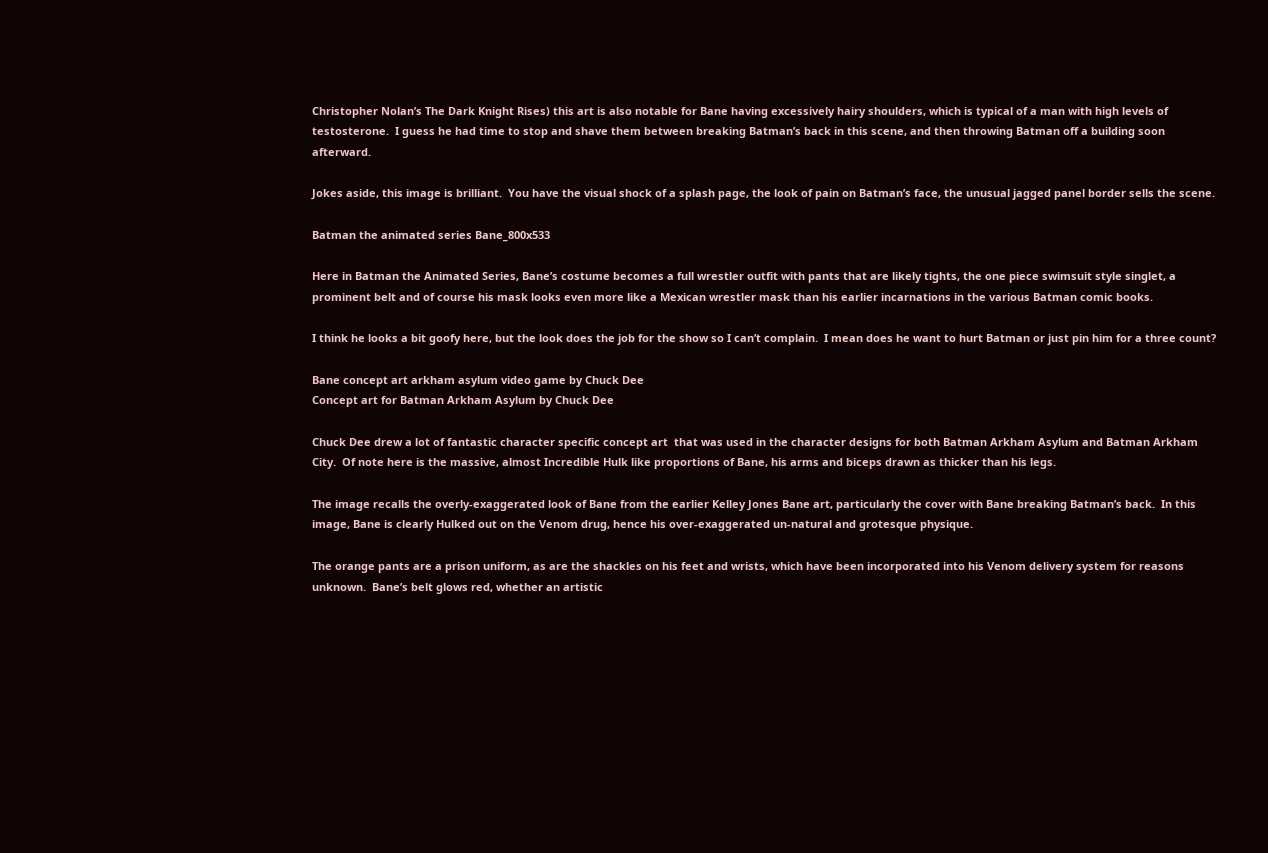Christopher Nolan’s The Dark Knight Rises) this art is also notable for Bane having excessively hairy shoulders, which is typical of a man with high levels of testosterone.  I guess he had time to stop and shave them between breaking Batman’s back in this scene, and then throwing Batman off a building soon afterward.

Jokes aside, this image is brilliant.  You have the visual shock of a splash page, the look of pain on Batman’s face, the unusual jagged panel border sells the scene.

Batman the animated series Bane_800x533

Here in Batman the Animated Series, Bane’s costume becomes a full wrestler outfit with pants that are likely tights, the one piece swimsuit style singlet, a prominent belt and of course his mask looks even more like a Mexican wrestler mask than his earlier incarnations in the various Batman comic books.

I think he looks a bit goofy here, but the look does the job for the show so I can’t complain.  I mean does he want to hurt Batman or just pin him for a three count?

Bane concept art arkham asylum video game by Chuck Dee
Concept art for Batman Arkham Asylum by Chuck Dee

Chuck Dee drew a lot of fantastic character specific concept art  that was used in the character designs for both Batman Arkham Asylum and Batman Arkham City.  Of note here is the massive, almost Incredible Hulk like proportions of Bane, his arms and biceps drawn as thicker than his legs.

The image recalls the overly-exaggerated look of Bane from the earlier Kelley Jones Bane art, particularly the cover with Bane breaking Batman’s back.  In this image, Bane is clearly Hulked out on the Venom drug, hence his over-exaggerated un-natural and grotesque physique.

The orange pants are a prison uniform, as are the shackles on his feet and wrists, which have been incorporated into his Venom delivery system for reasons unknown.  Bane’s belt glows red, whether an artistic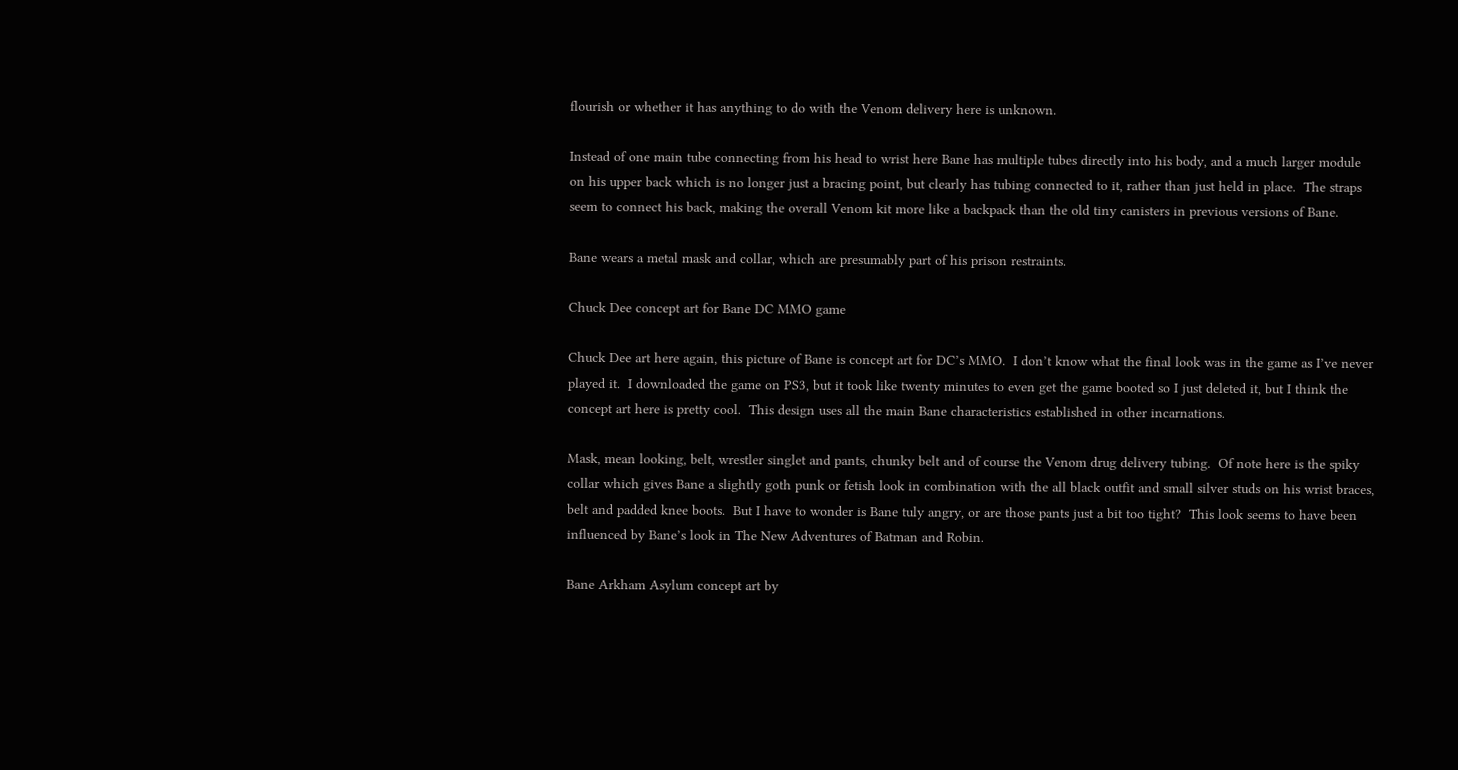flourish or whether it has anything to do with the Venom delivery here is unknown.

Instead of one main tube connecting from his head to wrist here Bane has multiple tubes directly into his body, and a much larger module on his upper back which is no longer just a bracing point, but clearly has tubing connected to it, rather than just held in place.  The straps seem to connect his back, making the overall Venom kit more like a backpack than the old tiny canisters in previous versions of Bane.

Bane wears a metal mask and collar, which are presumably part of his prison restraints.

Chuck Dee concept art for Bane DC MMO game

Chuck Dee art here again, this picture of Bane is concept art for DC’s MMO.  I don’t know what the final look was in the game as I’ve never played it.  I downloaded the game on PS3, but it took like twenty minutes to even get the game booted so I just deleted it, but I think the concept art here is pretty cool.  This design uses all the main Bane characteristics established in other incarnations.

Mask, mean looking, belt, wrestler singlet and pants, chunky belt and of course the Venom drug delivery tubing.  Of note here is the spiky collar which gives Bane a slightly goth punk or fetish look in combination with the all black outfit and small silver studs on his wrist braces, belt and padded knee boots.  But I have to wonder is Bane tuly angry, or are those pants just a bit too tight?  This look seems to have been influenced by Bane’s look in The New Adventures of Batman and Robin.

Bane Arkham Asylum concept art by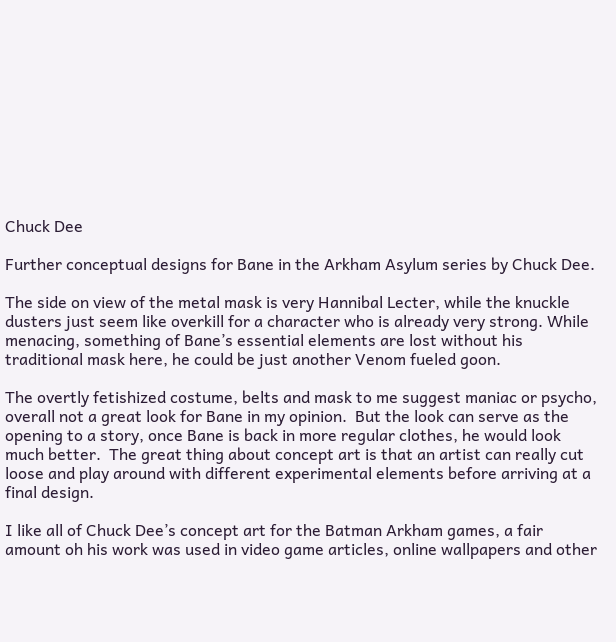Chuck Dee

Further conceptual designs for Bane in the Arkham Asylum series by Chuck Dee.

The side on view of the metal mask is very Hannibal Lecter, while the knuckle dusters just seem like overkill for a character who is already very strong. While menacing, something of Bane’s essential elements are lost without his traditional mask here, he could be just another Venom fueled goon.

The overtly fetishized costume, belts and mask to me suggest maniac or psycho, overall not a great look for Bane in my opinion.  But the look can serve as the opening to a story, once Bane is back in more regular clothes, he would look much better.  The great thing about concept art is that an artist can really cut loose and play around with different experimental elements before arriving at a final design.

I like all of Chuck Dee’s concept art for the Batman Arkham games, a fair amount oh his work was used in video game articles, online wallpapers and other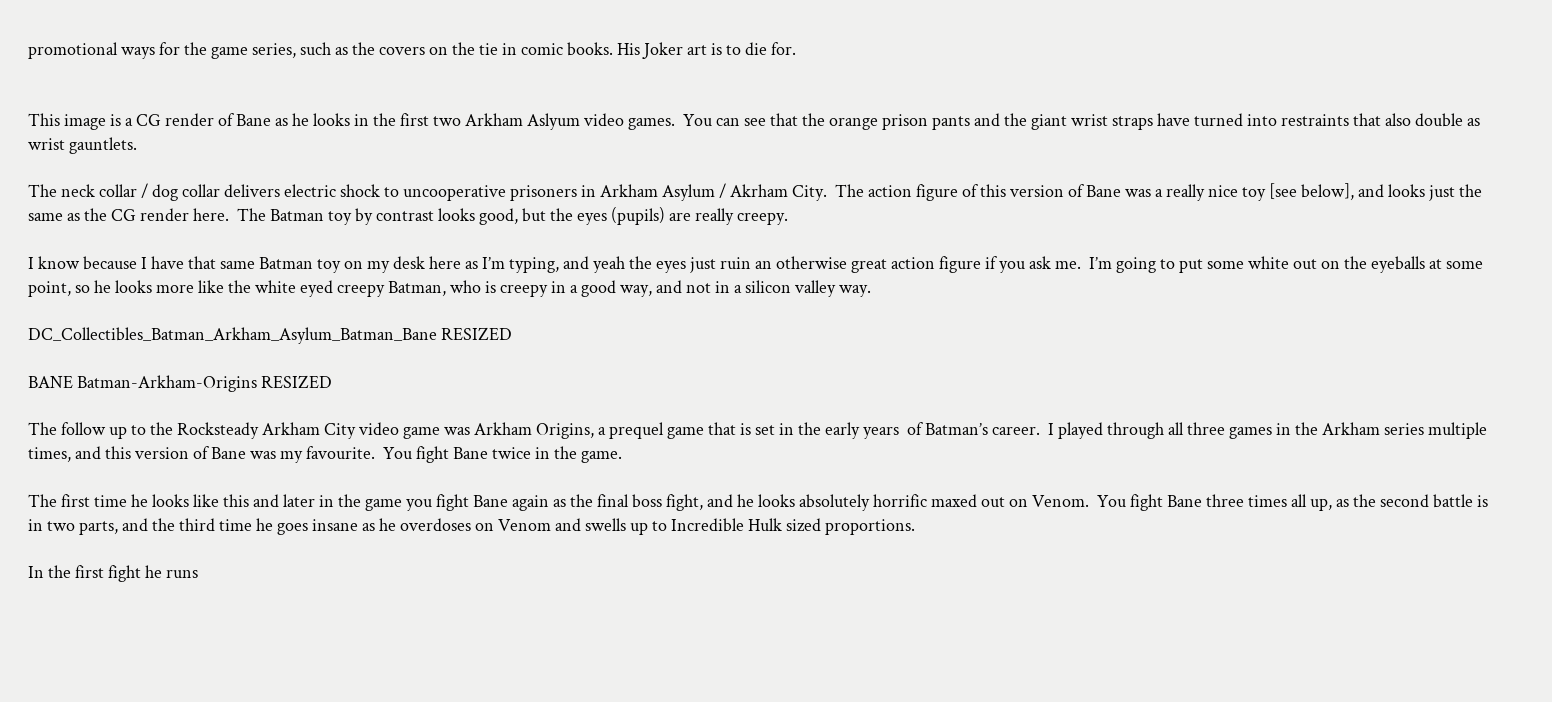promotional ways for the game series, such as the covers on the tie in comic books. His Joker art is to die for.


This image is a CG render of Bane as he looks in the first two Arkham Aslyum video games.  You can see that the orange prison pants and the giant wrist straps have turned into restraints that also double as wrist gauntlets.

The neck collar / dog collar delivers electric shock to uncooperative prisoners in Arkham Asylum / Akrham City.  The action figure of this version of Bane was a really nice toy [see below], and looks just the same as the CG render here.  The Batman toy by contrast looks good, but the eyes (pupils) are really creepy.

I know because I have that same Batman toy on my desk here as I’m typing, and yeah the eyes just ruin an otherwise great action figure if you ask me.  I’m going to put some white out on the eyeballs at some point, so he looks more like the white eyed creepy Batman, who is creepy in a good way, and not in a silicon valley way.

DC_Collectibles_Batman_Arkham_Asylum_Batman_Bane RESIZED

BANE Batman-Arkham-Origins RESIZED

The follow up to the Rocksteady Arkham City video game was Arkham Origins, a prequel game that is set in the early years  of Batman’s career.  I played through all three games in the Arkham series multiple times, and this version of Bane was my favourite.  You fight Bane twice in the game.

The first time he looks like this and later in the game you fight Bane again as the final boss fight, and he looks absolutely horrific maxed out on Venom.  You fight Bane three times all up, as the second battle is in two parts, and the third time he goes insane as he overdoses on Venom and swells up to Incredible Hulk sized proportions.

In the first fight he runs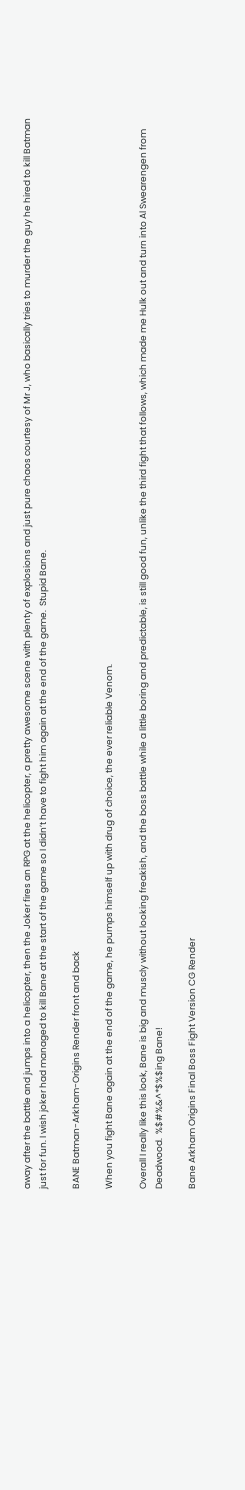away after the battle and jumps into a helicopter, then the Joker fires an RPG at the helicopter, a pretty awesome scene with plenty of explosions and just pure chaos courtesy of Mr J, who basically tries to murder the guy he hired to kill Batman just for fun. I wish joker had managed to kill Bane at the start of the game so I didn’t have to fight him again at the end of the game.  Stupid Bane.

BANE Batman-Arkham-Origins Render front and back

When you fight Bane again at the end of the game, he pumps himself up with drug of choice, the ever reliable Venom.

Overall I really like this look, Bane is big and muscly without looking freakish, and the boss battle while a little boring and predictable, is still good fun, unlike the third fight that follows, which made me Hulk out and turn into Al Swearengen from Deadwood.  %$#%&^*$%$ing Bane!

Bane Arkham Origins Final Boss Fight Version CG Render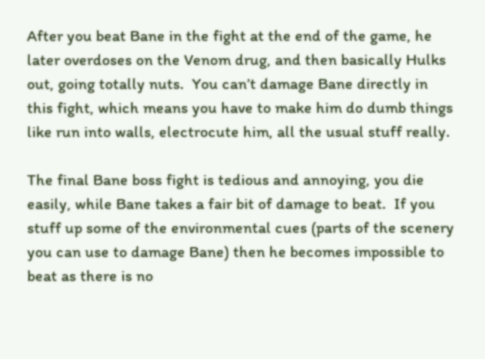After you beat Bane in the fight at the end of the game, he later overdoses on the Venom drug, and then basically Hulks out, going totally nuts.  You can’t damage Bane directly in this fight, which means you have to make him do dumb things like run into walls, electrocute him, all the usual stuff really.

The final Bane boss fight is tedious and annoying, you die easily, while Bane takes a fair bit of damage to beat.  If you stuff up some of the environmental cues (parts of the scenery you can use to damage Bane) then he becomes impossible to beat as there is no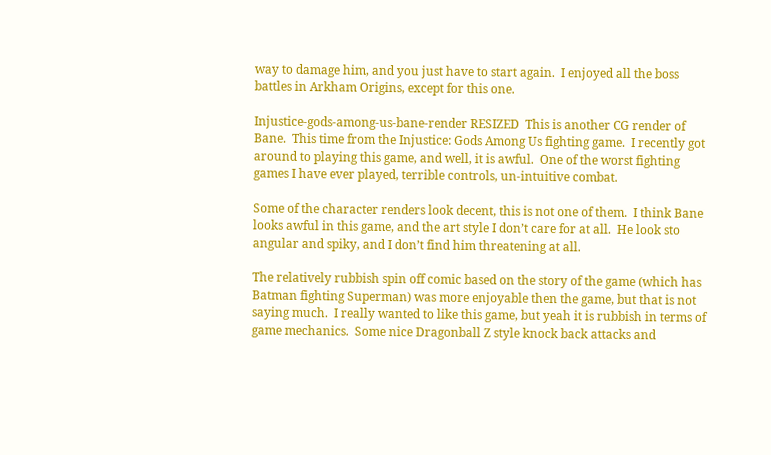way to damage him, and you just have to start again.  I enjoyed all the boss battles in Arkham Origins, except for this one.

Injustice-gods-among-us-bane-render RESIZED  This is another CG render of Bane.  This time from the Injustice: Gods Among Us fighting game.  I recently got around to playing this game, and well, it is awful.  One of the worst fighting games I have ever played, terrible controls, un-intuitive combat.

Some of the character renders look decent, this is not one of them.  I think Bane looks awful in this game, and the art style I don’t care for at all.  He look sto angular and spiky, and I don’t find him threatening at all.

The relatively rubbish spin off comic based on the story of the game (which has Batman fighting Superman) was more enjoyable then the game, but that is not saying much.  I really wanted to like this game, but yeah it is rubbish in terms of game mechanics.  Some nice Dragonball Z style knock back attacks and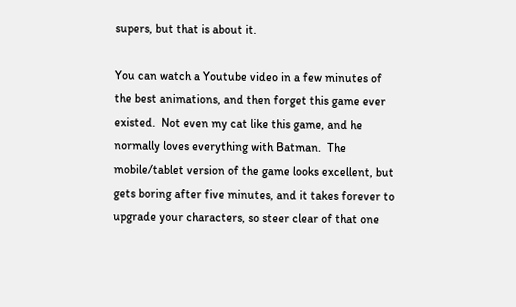supers, but that is about it.

You can watch a Youtube video in a few minutes of the best animations, and then forget this game ever existed.  Not even my cat like this game, and he normally loves everything with Batman.  The mobile/tablet version of the game looks excellent, but gets boring after five minutes, and it takes forever to upgrade your characters, so steer clear of that one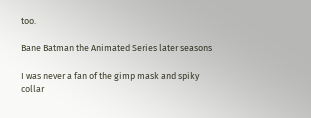too.

Bane Batman the Animated Series later seasons

I was never a fan of the gimp mask and spiky collar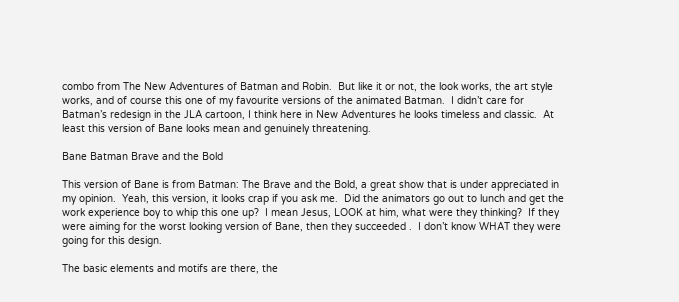combo from The New Adventures of Batman and Robin.  But like it or not, the look works, the art style works, and of course this one of my favourite versions of the animated Batman.  I didn’t care for Batman’s redesign in the JLA cartoon, I think here in New Adventures he looks timeless and classic.  At least this version of Bane looks mean and genuinely threatening.

Bane Batman Brave and the Bold

This version of Bane is from Batman: The Brave and the Bold, a great show that is under appreciated in my opinion.  Yeah, this version, it looks crap if you ask me.  Did the animators go out to lunch and get the work experience boy to whip this one up?  I mean Jesus, LOOK at him, what were they thinking?  If they were aiming for the worst looking version of Bane, then they succeeded .  I don’t know WHAT they were going for this design.

The basic elements and motifs are there, the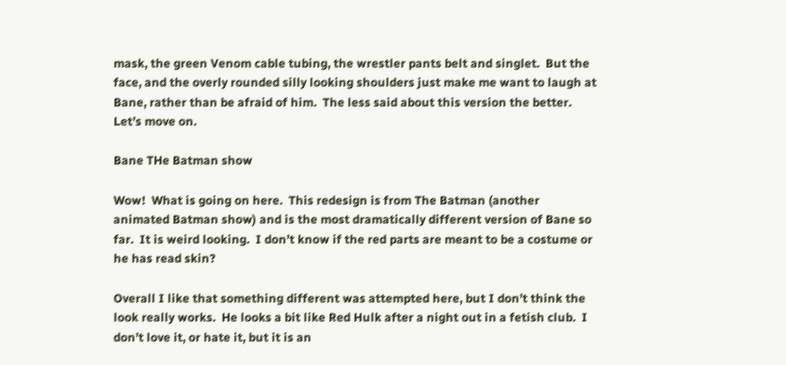mask, the green Venom cable tubing, the wrestler pants belt and singlet.  But the face, and the overly rounded silly looking shoulders just make me want to laugh at Bane, rather than be afraid of him.  The less said about this version the better.  Let’s move on.

Bane THe Batman show

Wow!  What is going on here.  This redesign is from The Batman (another animated Batman show) and is the most dramatically different version of Bane so far.  It is weird looking.  I don’t know if the red parts are meant to be a costume or he has read skin?

Overall I like that something different was attempted here, but I don’t think the look really works.  He looks a bit like Red Hulk after a night out in a fetish club.  I don’t love it, or hate it, but it is an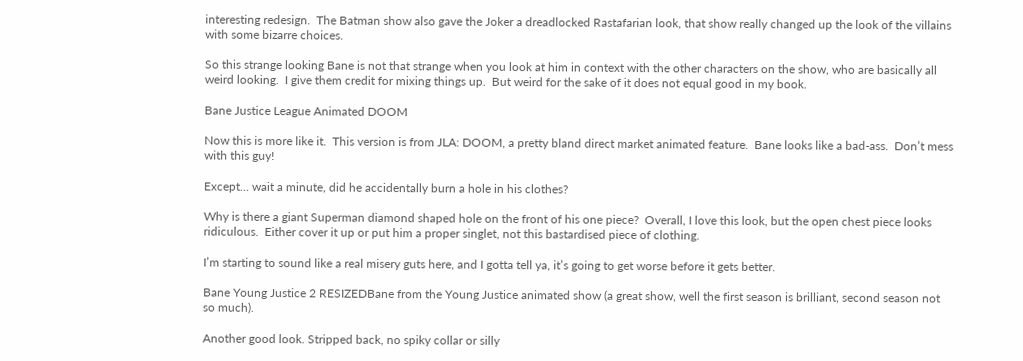interesting redesign.  The Batman show also gave the Joker a dreadlocked Rastafarian look, that show really changed up the look of the villains with some bizarre choices.

So this strange looking Bane is not that strange when you look at him in context with the other characters on the show, who are basically all weird looking.  I give them credit for mixing things up.  But weird for the sake of it does not equal good in my book.

Bane Justice League Animated DOOM

Now this is more like it.  This version is from JLA: DOOM, a pretty bland direct market animated feature.  Bane looks like a bad-ass.  Don’t mess with this guy!

Except… wait a minute, did he accidentally burn a hole in his clothes?

Why is there a giant Superman diamond shaped hole on the front of his one piece?  Overall, I love this look, but the open chest piece looks ridiculous.  Either cover it up or put him a proper singlet, not this bastardised piece of clothing.

I’m starting to sound like a real misery guts here, and I gotta tell ya, it’s going to get worse before it gets better.

Bane Young Justice 2 RESIZEDBane from the Young Justice animated show (a great show, well the first season is brilliant, second season not so much).

Another good look. Stripped back, no spiky collar or silly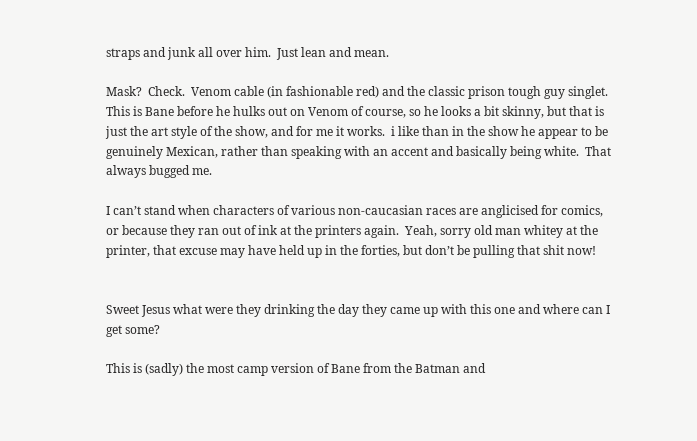straps and junk all over him.  Just lean and mean.

Mask?  Check.  Venom cable (in fashionable red) and the classic prison tough guy singlet.  This is Bane before he hulks out on Venom of course, so he looks a bit skinny, but that is just the art style of the show, and for me it works.  i like than in the show he appear to be genuinely Mexican, rather than speaking with an accent and basically being white.  That always bugged me.

I can’t stand when characters of various non-caucasian races are anglicised for comics, or because they ran out of ink at the printers again.  Yeah, sorry old man whitey at the printer, that excuse may have held up in the forties, but don’t be pulling that shit now!


Sweet Jesus what were they drinking the day they came up with this one and where can I get some?

This is (sadly) the most camp version of Bane from the Batman and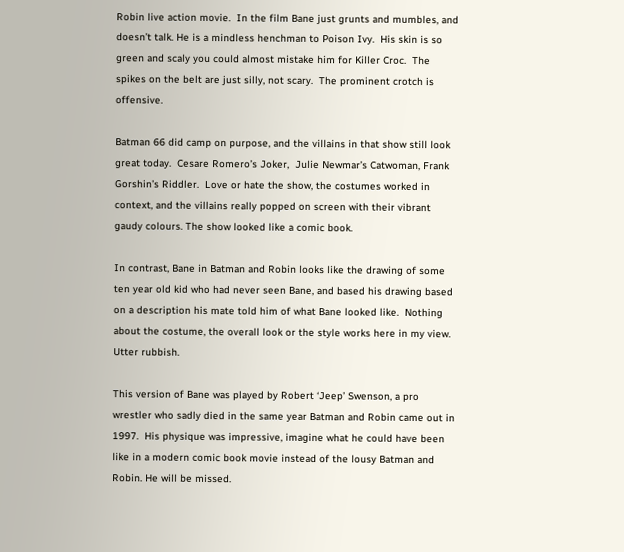Robin live action movie.  In the film Bane just grunts and mumbles, and doesn’t talk. He is a mindless henchman to Poison Ivy.  His skin is so green and scaly you could almost mistake him for Killer Croc.  The spikes on the belt are just silly, not scary.  The prominent crotch is offensive.

Batman 66 did camp on purpose, and the villains in that show still look great today.  Cesare Romero’s Joker,  Julie Newmar’s Catwoman, Frank Gorshin’s Riddler.  Love or hate the show, the costumes worked in context, and the villains really popped on screen with their vibrant gaudy colours. The show looked like a comic book.

In contrast, Bane in Batman and Robin looks like the drawing of some ten year old kid who had never seen Bane, and based his drawing based on a description his mate told him of what Bane looked like.  Nothing about the costume, the overall look or the style works here in my view.  Utter rubbish.

This version of Bane was played by Robert ‘Jeep’ Swenson, a pro wrestler who sadly died in the same year Batman and Robin came out in 1997.  His physique was impressive, imagine what he could have been like in a modern comic book movie instead of the lousy Batman and Robin. He will be missed.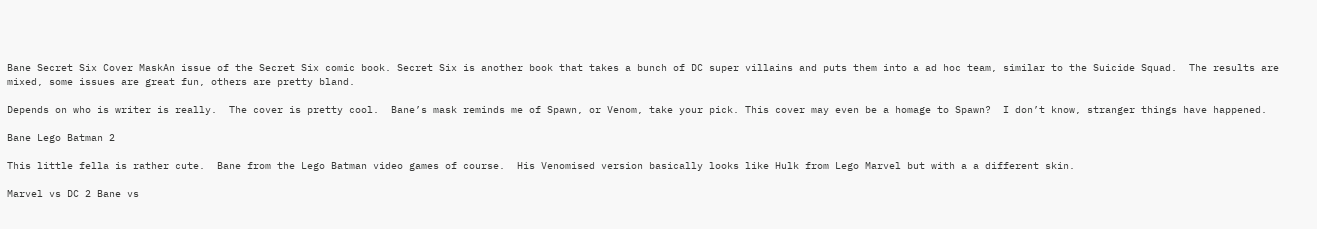Bane Secret Six Cover MaskAn issue of the Secret Six comic book. Secret Six is another book that takes a bunch of DC super villains and puts them into a ad hoc team, similar to the Suicide Squad.  The results are mixed, some issues are great fun, others are pretty bland.

Depends on who is writer is really.  The cover is pretty cool.  Bane’s mask reminds me of Spawn, or Venom, take your pick. This cover may even be a homage to Spawn?  I don’t know, stranger things have happened.

Bane Lego Batman 2

This little fella is rather cute.  Bane from the Lego Batman video games of course.  His Venomised version basically looks like Hulk from Lego Marvel but with a a different skin.

Marvel vs DC 2 Bane vs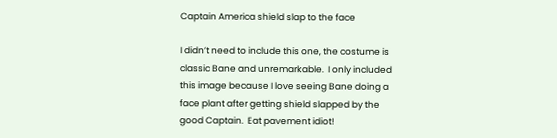Captain America shield slap to the face

I didn’t need to include this one, the costume is classic Bane and unremarkable.  I only included this image because I love seeing Bane doing a face plant after getting shield slapped by the good Captain.  Eat pavement idiot!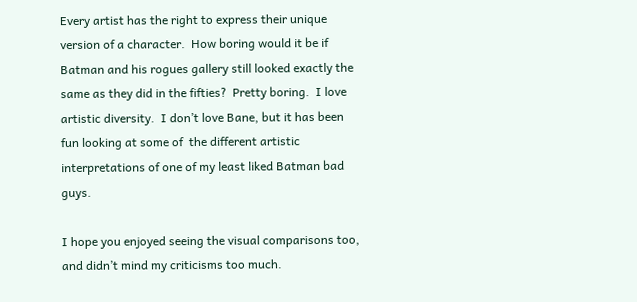Every artist has the right to express their unique version of a character.  How boring would it be if Batman and his rogues gallery still looked exactly the same as they did in the fifties?  Pretty boring.  I love artistic diversity.  I don’t love Bane, but it has been fun looking at some of  the different artistic interpretations of one of my least liked Batman bad guys.

I hope you enjoyed seeing the visual comparisons too, and didn’t mind my criticisms too much.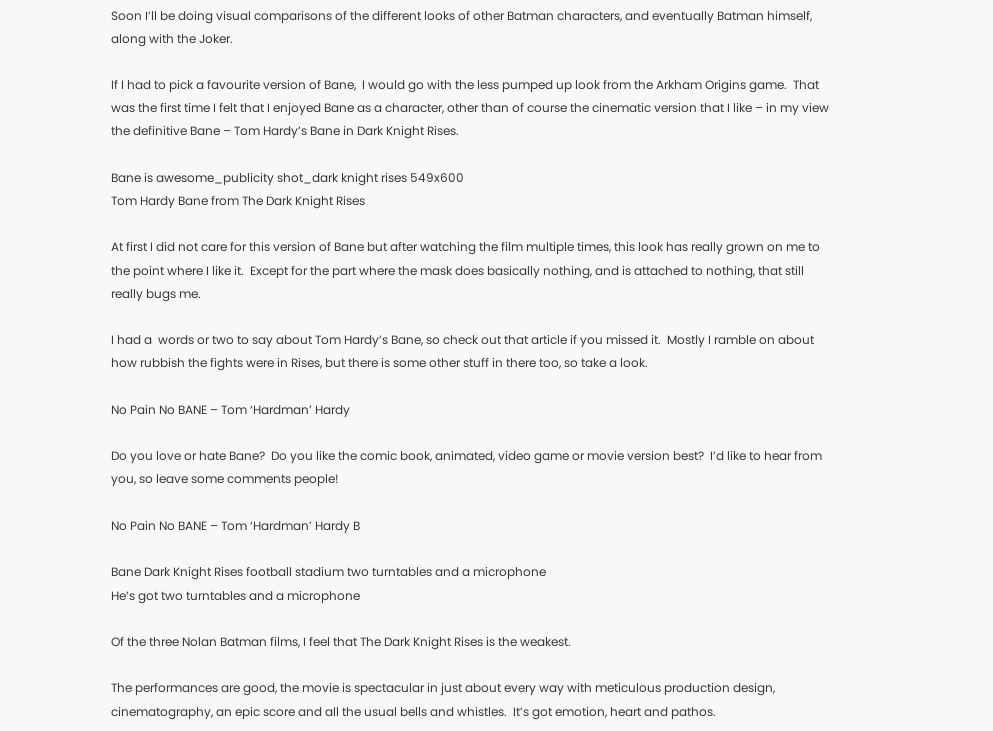Soon I’ll be doing visual comparisons of the different looks of other Batman characters, and eventually Batman himself, along with the Joker.

If I had to pick a favourite version of Bane,  I would go with the less pumped up look from the Arkham Origins game.  That was the first time I felt that I enjoyed Bane as a character, other than of course the cinematic version that I like – in my view the definitive Bane – Tom Hardy’s Bane in Dark Knight Rises.

Bane is awesome_publicity shot_dark knight rises 549x600
Tom Hardy Bane from The Dark Knight Rises

At first I did not care for this version of Bane but after watching the film multiple times, this look has really grown on me to the point where I like it.  Except for the part where the mask does basically nothing, and is attached to nothing, that still really bugs me.

I had a  words or two to say about Tom Hardy’s Bane, so check out that article if you missed it.  Mostly I ramble on about how rubbish the fights were in Rises, but there is some other stuff in there too, so take a look.

No Pain No BANE – Tom ‘Hardman’ Hardy

Do you love or hate Bane?  Do you like the comic book, animated, video game or movie version best?  I’d like to hear from you, so leave some comments people!

No Pain No BANE – Tom ‘Hardman’ Hardy B

Bane Dark Knight Rises football stadium two turntables and a microphone
He’s got two turntables and a microphone

Of the three Nolan Batman films, I feel that The Dark Knight Rises is the weakest.

The performances are good, the movie is spectacular in just about every way with meticulous production design, cinematography, an epic score and all the usual bells and whistles.  It’s got emotion, heart and pathos.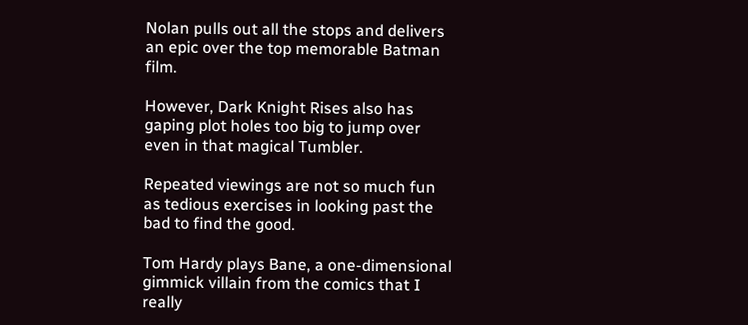Nolan pulls out all the stops and delivers an epic over the top memorable Batman film.

However, Dark Knight Rises also has gaping plot holes too big to jump over even in that magical Tumbler.

Repeated viewings are not so much fun as tedious exercises in looking past the bad to find the good.

Tom Hardy plays Bane, a one-dimensional gimmick villain from the comics that I really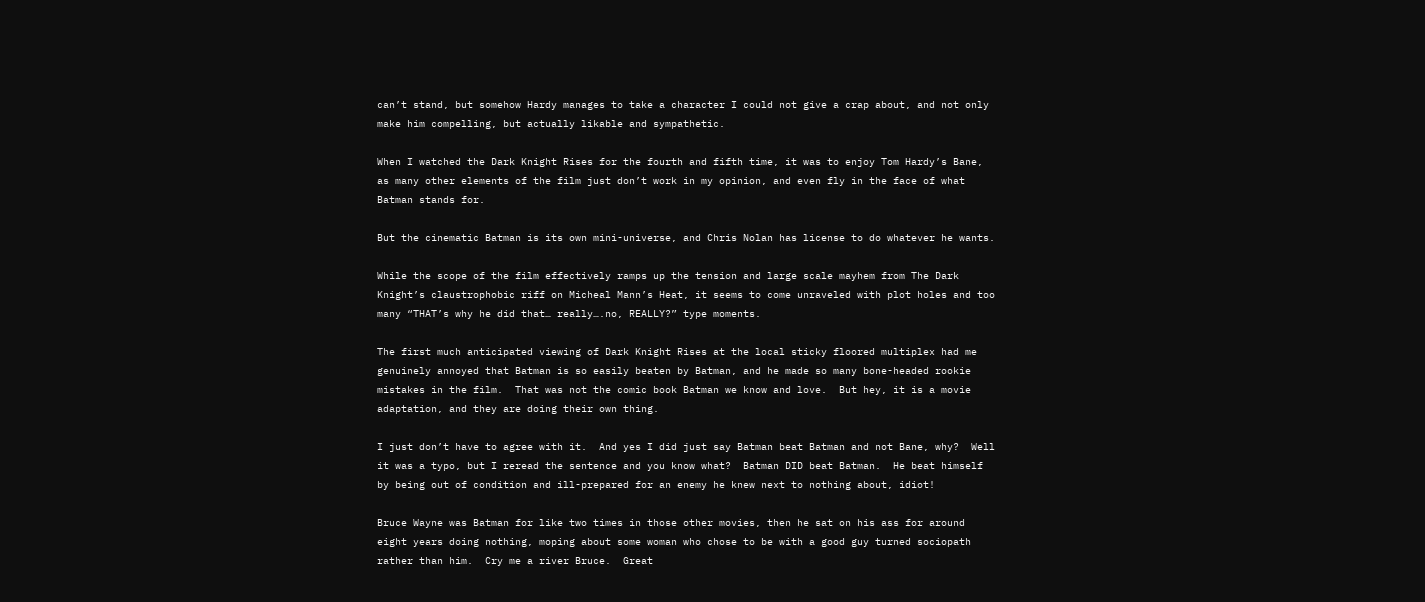can’t stand, but somehow Hardy manages to take a character I could not give a crap about, and not only make him compelling, but actually likable and sympathetic.

When I watched the Dark Knight Rises for the fourth and fifth time, it was to enjoy Tom Hardy’s Bane, as many other elements of the film just don’t work in my opinion, and even fly in the face of what Batman stands for.

But the cinematic Batman is its own mini-universe, and Chris Nolan has license to do whatever he wants.

While the scope of the film effectively ramps up the tension and large scale mayhem from The Dark Knight’s claustrophobic riff on Micheal Mann’s Heat, it seems to come unraveled with plot holes and too many “THAT’s why he did that… really….no, REALLY?” type moments.

The first much anticipated viewing of Dark Knight Rises at the local sticky floored multiplex had me genuinely annoyed that Batman is so easily beaten by Batman, and he made so many bone-headed rookie mistakes in the film.  That was not the comic book Batman we know and love.  But hey, it is a movie adaptation, and they are doing their own thing.

I just don’t have to agree with it.  And yes I did just say Batman beat Batman and not Bane, why?  Well it was a typo, but I reread the sentence and you know what?  Batman DID beat Batman.  He beat himself by being out of condition and ill-prepared for an enemy he knew next to nothing about, idiot!

Bruce Wayne was Batman for like two times in those other movies, then he sat on his ass for around eight years doing nothing, moping about some woman who chose to be with a good guy turned sociopath rather than him.  Cry me a river Bruce.  Great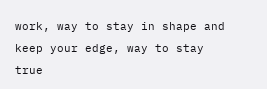work, way to stay in shape and keep your edge, way to stay true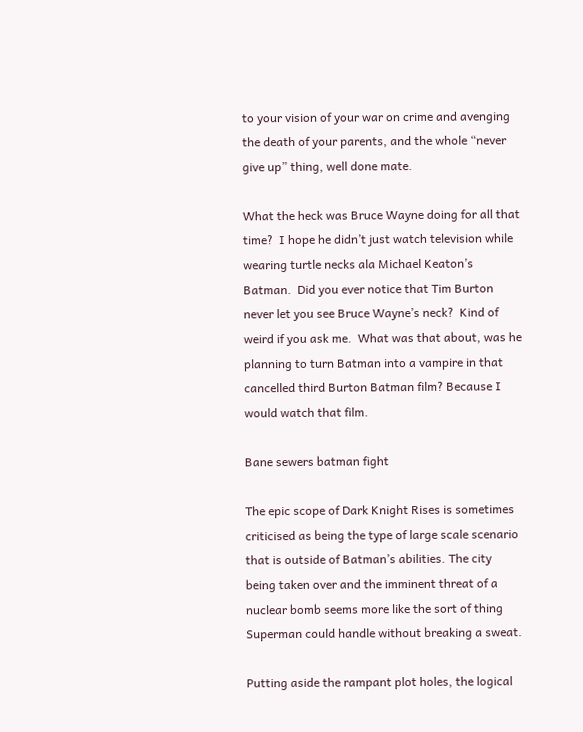to your vision of your war on crime and avenging the death of your parents, and the whole “never give up” thing, well done mate.

What the heck was Bruce Wayne doing for all that time?  I hope he didn’t just watch television while wearing turtle necks ala Michael Keaton’s Batman.  Did you ever notice that Tim Burton never let you see Bruce Wayne’s neck?  Kind of weird if you ask me.  What was that about, was he planning to turn Batman into a vampire in that cancelled third Burton Batman film? Because I would watch that film.

Bane sewers batman fight

The epic scope of Dark Knight Rises is sometimes criticised as being the type of large scale scenario that is outside of Batman’s abilities. The city being taken over and the imminent threat of a nuclear bomb seems more like the sort of thing Superman could handle without breaking a sweat.

Putting aside the rampant plot holes, the logical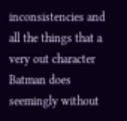inconsistencies and all the things that a very out character Batman does seemingly without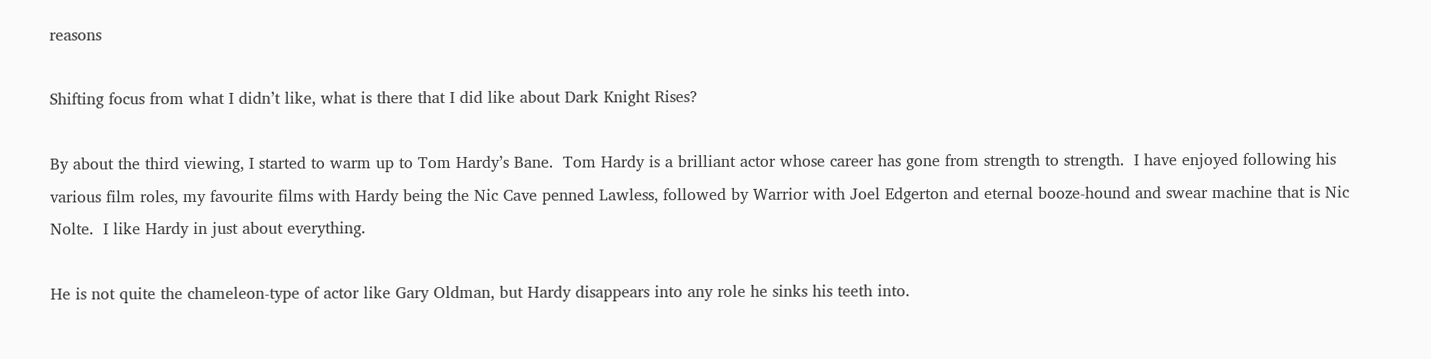reasons

Shifting focus from what I didn’t like, what is there that I did like about Dark Knight Rises?

By about the third viewing, I started to warm up to Tom Hardy’s Bane.  Tom Hardy is a brilliant actor whose career has gone from strength to strength.  I have enjoyed following his various film roles, my favourite films with Hardy being the Nic Cave penned Lawless, followed by Warrior with Joel Edgerton and eternal booze-hound and swear machine that is Nic Nolte.  I like Hardy in just about everything.

He is not quite the chameleon-type of actor like Gary Oldman, but Hardy disappears into any role he sinks his teeth into.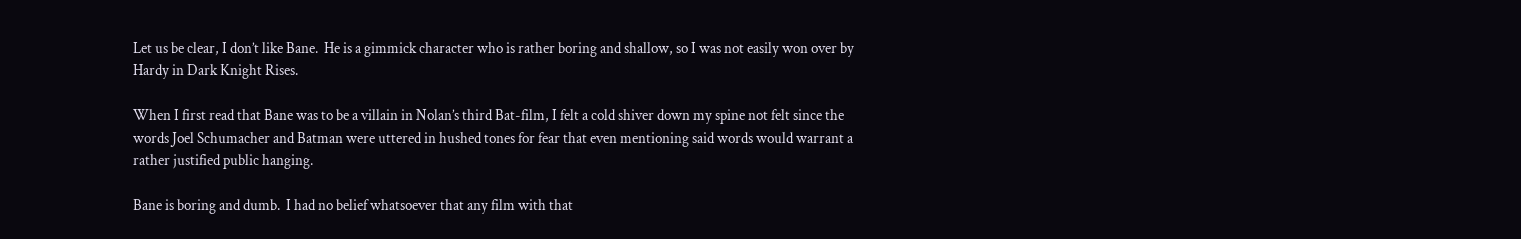Let us be clear, I don’t like Bane.  He is a gimmick character who is rather boring and shallow, so I was not easily won over by Hardy in Dark Knight Rises.

When I first read that Bane was to be a villain in Nolan’s third Bat-film, I felt a cold shiver down my spine not felt since the words Joel Schumacher and Batman were uttered in hushed tones for fear that even mentioning said words would warrant a rather justified public hanging.

Bane is boring and dumb.  I had no belief whatsoever that any film with that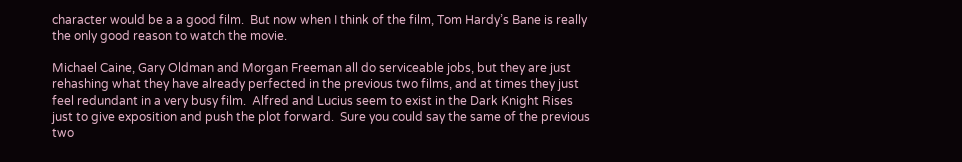character would be a a good film.  But now when I think of the film, Tom Hardy’s Bane is really the only good reason to watch the movie.

Michael Caine, Gary Oldman and Morgan Freeman all do serviceable jobs, but they are just rehashing what they have already perfected in the previous two films, and at times they just feel redundant in a very busy film.  Alfred and Lucius seem to exist in the Dark Knight Rises just to give exposition and push the plot forward.  Sure you could say the same of the previous two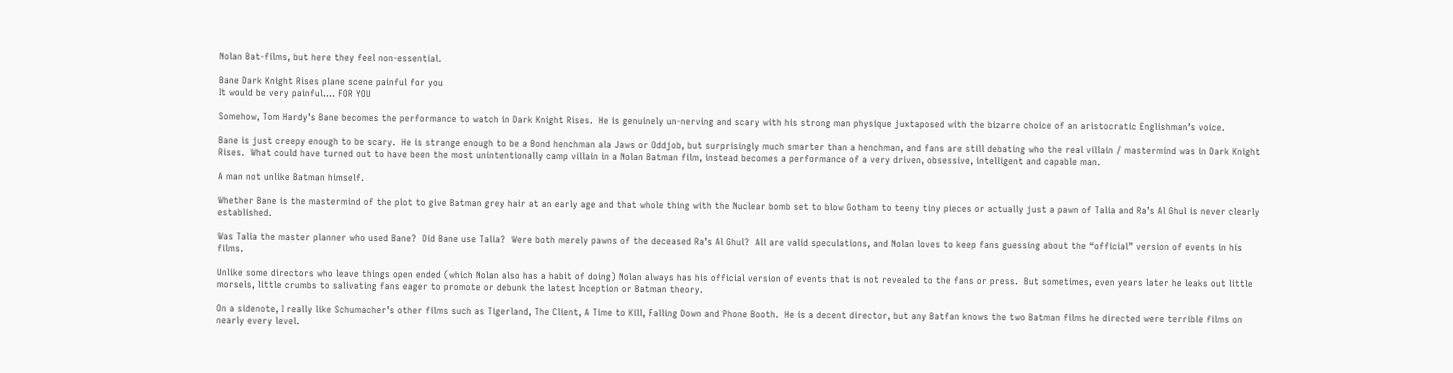Nolan Bat-films, but here they feel non-essential.

Bane Dark Knight Rises plane scene painful for you
It would be very painful…. FOR YOU

Somehow, Tom Hardy’s Bane becomes the performance to watch in Dark Knight Rises.  He is genuinely un-nerving and scary with his strong man physique juxtaposed with the bizarre choice of an aristocratic Englishman’s voice.

Bane is just creepy enough to be scary.  He is strange enough to be a Bond henchman ala Jaws or Oddjob, but surprisingly much smarter than a henchman, and fans are still debating who the real villain / mastermind was in Dark Knight Rises.  What could have turned out to have been the most unintentionally camp villain in a Nolan Batman film, instead becomes a performance of a very driven, obsessive, intelligent and capable man.

A man not unlike Batman himself.

Whether Bane is the mastermind of the plot to give Batman grey hair at an early age and that whole thing with the Nuclear bomb set to blow Gotham to teeny tiny pieces or actually just a pawn of Talia and Ra’s Al Ghul is never clearly established.

Was Talia the master planner who used Bane?  Did Bane use Talia?  Were both merely pawns of the deceased Ra’s Al Ghul?  All are valid speculations, and Nolan loves to keep fans guessing about the “official” version of events in his films.

Unlike some directors who leave things open ended (which Nolan also has a habit of doing) Nolan always has his official version of events that is not revealed to the fans or press.  But sometimes, even years later he leaks out little morsels, little crumbs to salivating fans eager to promote or debunk the latest Inception or Batman theory.

On a sidenote, I really like Schumacher’s other films such as Tigerland, The Client, A Time to Kill, Falling Down and Phone Booth.  He is a decent director, but any Batfan knows the two Batman films he directed were terrible films on nearly every level.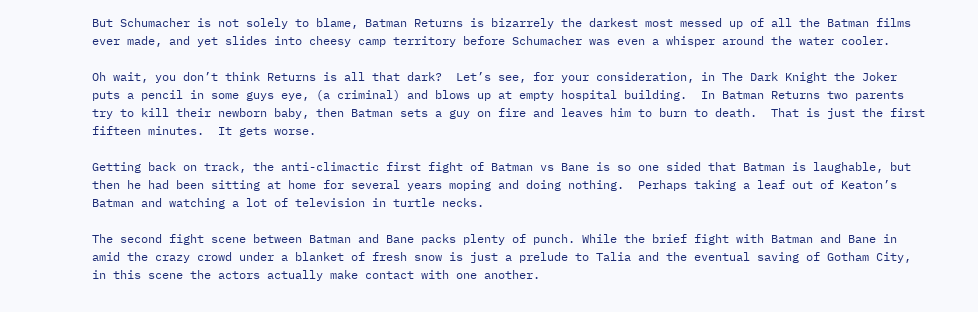But Schumacher is not solely to blame, Batman Returns is bizarrely the darkest most messed up of all the Batman films ever made, and yet slides into cheesy camp territory before Schumacher was even a whisper around the water cooler.

Oh wait, you don’t think Returns is all that dark?  Let’s see, for your consideration, in The Dark Knight the Joker puts a pencil in some guys eye, (a criminal) and blows up at empty hospital building.  In Batman Returns two parents try to kill their newborn baby, then Batman sets a guy on fire and leaves him to burn to death.  That is just the first fifteen minutes.  It gets worse.

Getting back on track, the anti-climactic first fight of Batman vs Bane is so one sided that Batman is laughable, but then he had been sitting at home for several years moping and doing nothing.  Perhaps taking a leaf out of Keaton’s Batman and watching a lot of television in turtle necks.

The second fight scene between Batman and Bane packs plenty of punch. While the brief fight with Batman and Bane in amid the crazy crowd under a blanket of fresh snow is just a prelude to Talia and the eventual saving of Gotham City, in this scene the actors actually make contact with one another.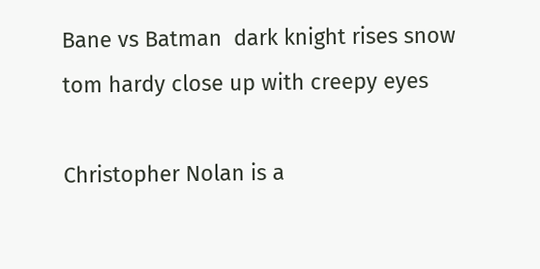Bane vs Batman  dark knight rises snow tom hardy close up with creepy eyes

Christopher Nolan is a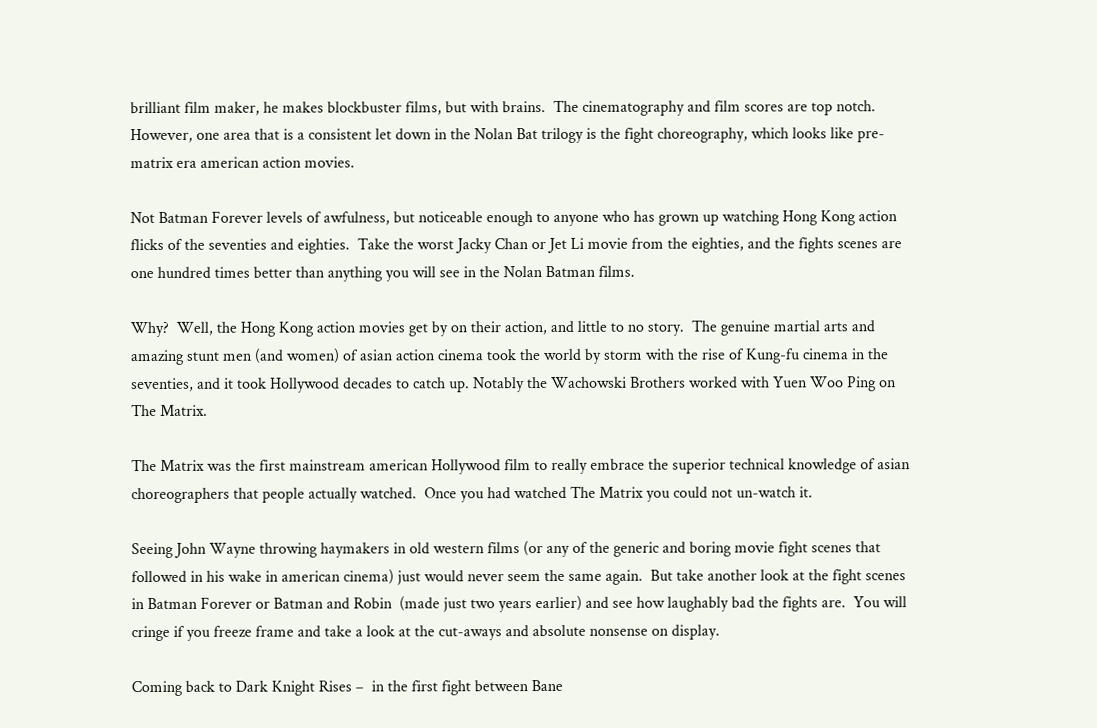brilliant film maker, he makes blockbuster films, but with brains.  The cinematography and film scores are top notch.  However, one area that is a consistent let down in the Nolan Bat trilogy is the fight choreography, which looks like pre-matrix era american action movies.

Not Batman Forever levels of awfulness, but noticeable enough to anyone who has grown up watching Hong Kong action flicks of the seventies and eighties.  Take the worst Jacky Chan or Jet Li movie from the eighties, and the fights scenes are one hundred times better than anything you will see in the Nolan Batman films.

Why?  Well, the Hong Kong action movies get by on their action, and little to no story.  The genuine martial arts and amazing stunt men (and women) of asian action cinema took the world by storm with the rise of Kung-fu cinema in the seventies, and it took Hollywood decades to catch up. Notably the Wachowski Brothers worked with Yuen Woo Ping on The Matrix.

The Matrix was the first mainstream american Hollywood film to really embrace the superior technical knowledge of asian choreographers that people actually watched.  Once you had watched The Matrix you could not un-watch it.

Seeing John Wayne throwing haymakers in old western films (or any of the generic and boring movie fight scenes that followed in his wake in american cinema) just would never seem the same again.  But take another look at the fight scenes in Batman Forever or Batman and Robin  (made just two years earlier) and see how laughably bad the fights are.  You will cringe if you freeze frame and take a look at the cut-aways and absolute nonsense on display.

Coming back to Dark Knight Rises –  in the first fight between Bane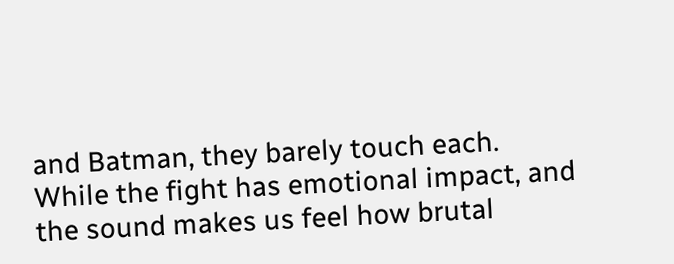and Batman, they barely touch each.  While the fight has emotional impact, and the sound makes us feel how brutal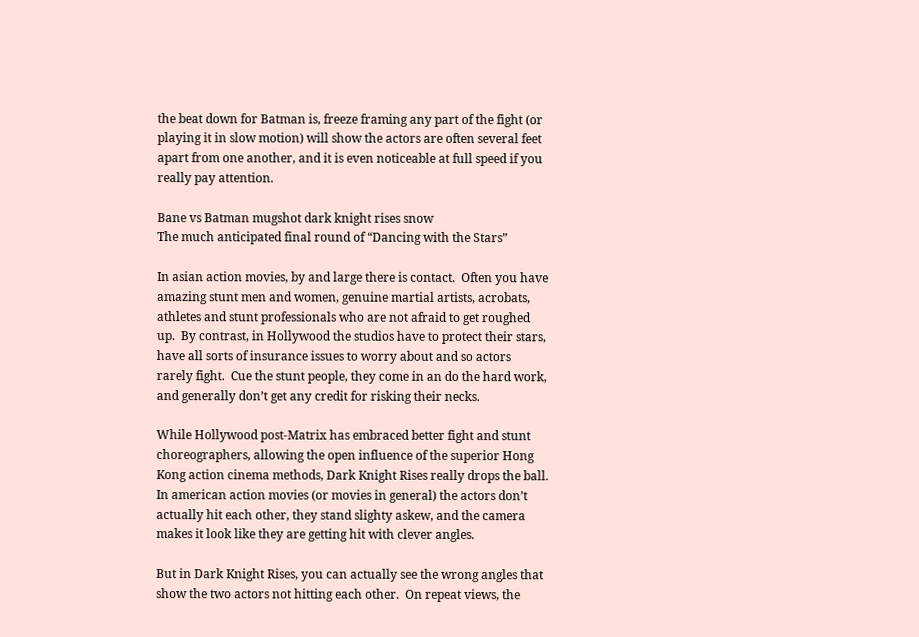the beat down for Batman is, freeze framing any part of the fight (or playing it in slow motion) will show the actors are often several feet apart from one another, and it is even noticeable at full speed if you really pay attention.

Bane vs Batman mugshot dark knight rises snow
The much anticipated final round of “Dancing with the Stars”

In asian action movies, by and large there is contact.  Often you have amazing stunt men and women, genuine martial artists, acrobats, athletes and stunt professionals who are not afraid to get roughed up.  By contrast, in Hollywood the studios have to protect their stars, have all sorts of insurance issues to worry about and so actors rarely fight.  Cue the stunt people, they come in an do the hard work, and generally don’t get any credit for risking their necks.

While Hollywood post-Matrix has embraced better fight and stunt choreographers, allowing the open influence of the superior Hong Kong action cinema methods, Dark Knight Rises really drops the ball.  In american action movies (or movies in general) the actors don’t actually hit each other, they stand slighty askew, and the camera makes it look like they are getting hit with clever angles.

But in Dark Knight Rises, you can actually see the wrong angles that show the two actors not hitting each other.  On repeat views, the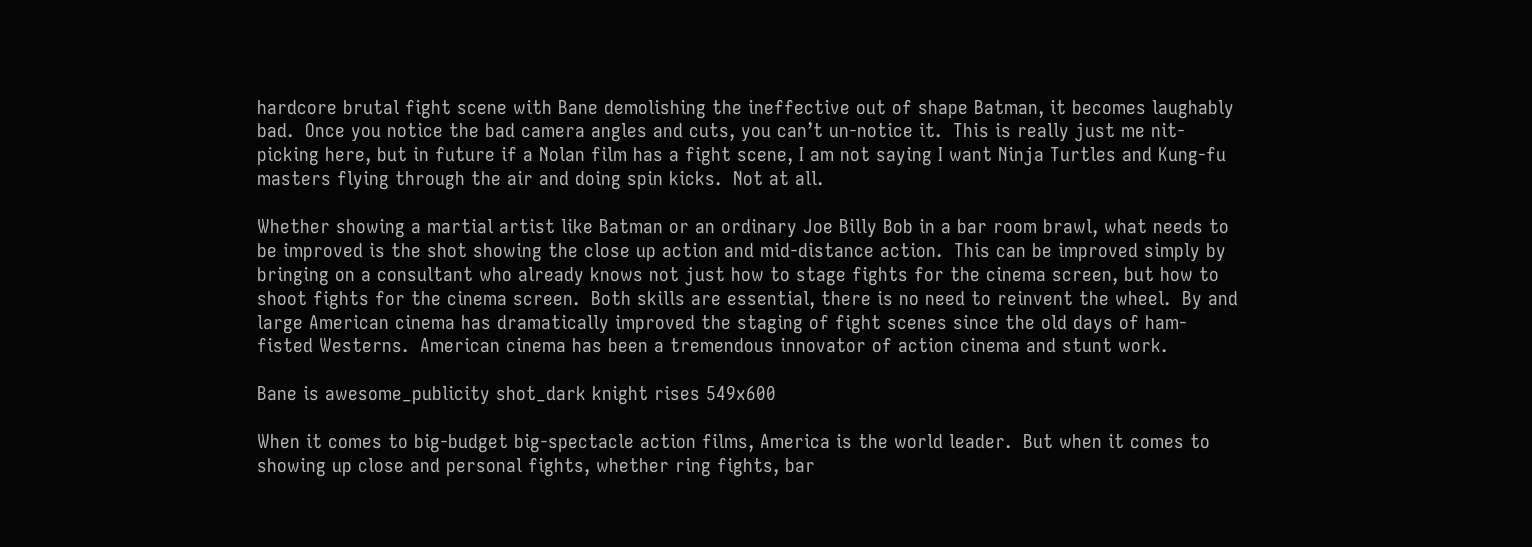hardcore brutal fight scene with Bane demolishing the ineffective out of shape Batman, it becomes laughably bad.  Once you notice the bad camera angles and cuts, you can’t un-notice it.  This is really just me nit-picking here, but in future if a Nolan film has a fight scene, I am not saying I want Ninja Turtles and Kung-fu masters flying through the air and doing spin kicks.  Not at all.

Whether showing a martial artist like Batman or an ordinary Joe Billy Bob in a bar room brawl, what needs to be improved is the shot showing the close up action and mid-distance action.  This can be improved simply by bringing on a consultant who already knows not just how to stage fights for the cinema screen, but how to shoot fights for the cinema screen.  Both skills are essential, there is no need to reinvent the wheel.  By and large American cinema has dramatically improved the staging of fight scenes since the old days of ham-fisted Westerns.  American cinema has been a tremendous innovator of action cinema and stunt work.

Bane is awesome_publicity shot_dark knight rises 549x600

When it comes to big-budget big-spectacle action films, America is the world leader.  But when it comes to showing up close and personal fights, whether ring fights, bar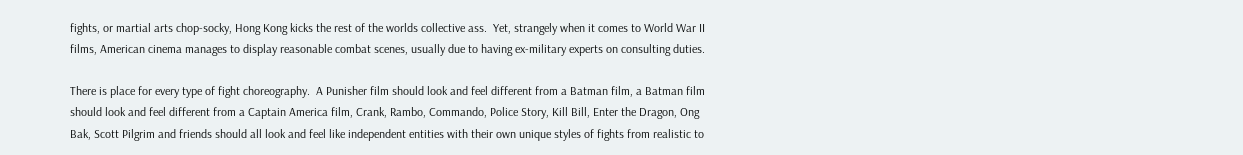fights, or martial arts chop-socky, Hong Kong kicks the rest of the worlds collective ass.  Yet, strangely when it comes to World War II films, American cinema manages to display reasonable combat scenes, usually due to having ex-military experts on consulting duties.

There is place for every type of fight choreography.  A Punisher film should look and feel different from a Batman film, a Batman film should look and feel different from a Captain America film, Crank, Rambo, Commando, Police Story, Kill Bill, Enter the Dragon, Ong Bak, Scott Pilgrim and friends should all look and feel like independent entities with their own unique styles of fights from realistic to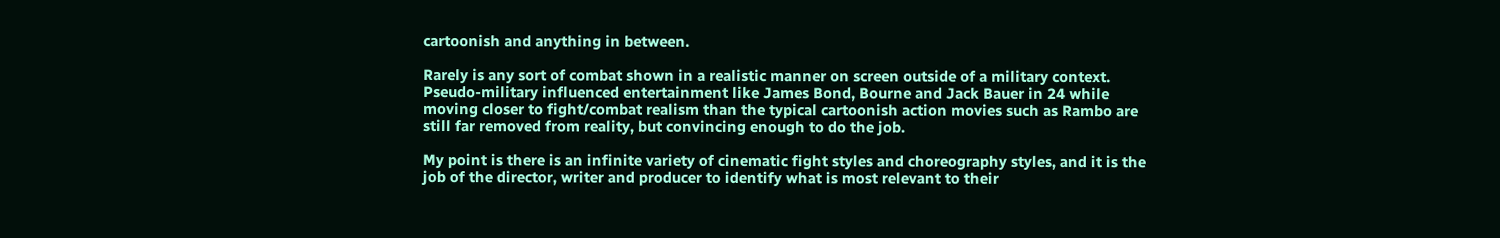cartoonish and anything in between.

Rarely is any sort of combat shown in a realistic manner on screen outside of a military context. Pseudo-military influenced entertainment like James Bond, Bourne and Jack Bauer in 24 while moving closer to fight/combat realism than the typical cartoonish action movies such as Rambo are still far removed from reality, but convincing enough to do the job.

My point is there is an infinite variety of cinematic fight styles and choreography styles, and it is the job of the director, writer and producer to identify what is most relevant to their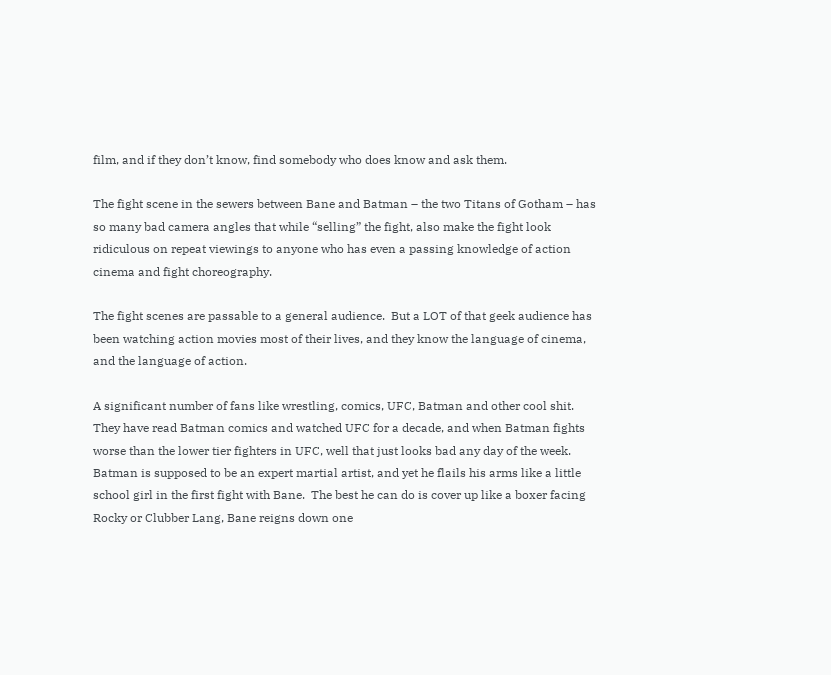film, and if they don’t know, find somebody who does know and ask them.

The fight scene in the sewers between Bane and Batman – the two Titans of Gotham – has so many bad camera angles that while “selling” the fight, also make the fight look ridiculous on repeat viewings to anyone who has even a passing knowledge of action cinema and fight choreography.

The fight scenes are passable to a general audience.  But a LOT of that geek audience has been watching action movies most of their lives, and they know the language of cinema, and the language of action.

A significant number of fans like wrestling, comics, UFC, Batman and other cool shit.  They have read Batman comics and watched UFC for a decade, and when Batman fights worse than the lower tier fighters in UFC, well that just looks bad any day of the week.  Batman is supposed to be an expert martial artist, and yet he flails his arms like a little school girl in the first fight with Bane.  The best he can do is cover up like a boxer facing Rocky or Clubber Lang, Bane reigns down one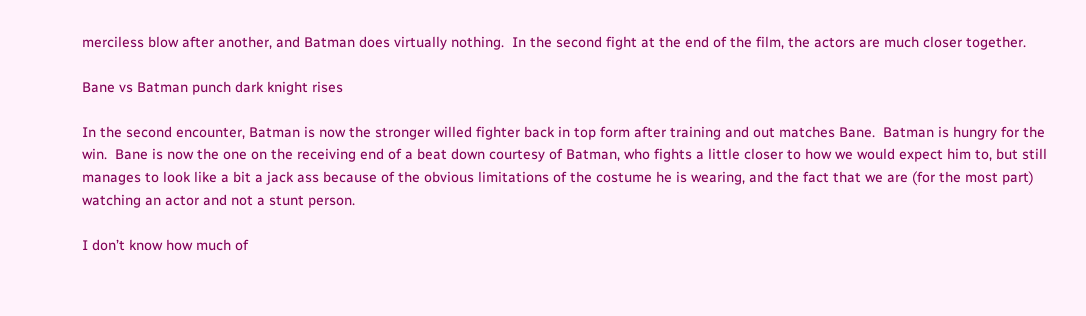merciless blow after another, and Batman does virtually nothing.  In the second fight at the end of the film, the actors are much closer together.

Bane vs Batman punch dark knight rises

In the second encounter, Batman is now the stronger willed fighter back in top form after training and out matches Bane.  Batman is hungry for the win.  Bane is now the one on the receiving end of a beat down courtesy of Batman, who fights a little closer to how we would expect him to, but still manages to look like a bit a jack ass because of the obvious limitations of the costume he is wearing, and the fact that we are (for the most part) watching an actor and not a stunt person.

I don’t know how much of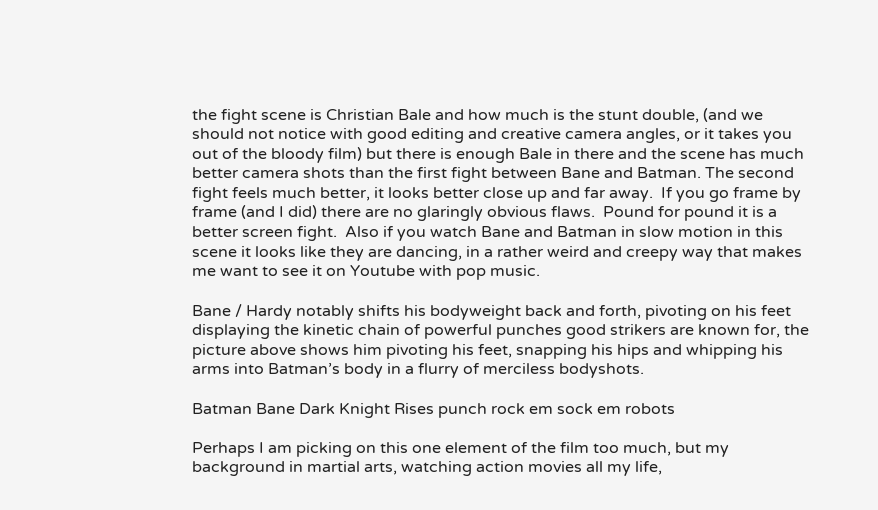the fight scene is Christian Bale and how much is the stunt double, (and we should not notice with good editing and creative camera angles, or it takes you out of the bloody film) but there is enough Bale in there and the scene has much better camera shots than the first fight between Bane and Batman. The second fight feels much better, it looks better close up and far away.  If you go frame by frame (and I did) there are no glaringly obvious flaws.  Pound for pound it is a better screen fight.  Also if you watch Bane and Batman in slow motion in this scene it looks like they are dancing, in a rather weird and creepy way that makes me want to see it on Youtube with pop music.

Bane / Hardy notably shifts his bodyweight back and forth, pivoting on his feet displaying the kinetic chain of powerful punches good strikers are known for, the picture above shows him pivoting his feet, snapping his hips and whipping his arms into Batman’s body in a flurry of merciless bodyshots.

Batman Bane Dark Knight Rises punch rock em sock em robots

Perhaps I am picking on this one element of the film too much, but my background in martial arts, watching action movies all my life,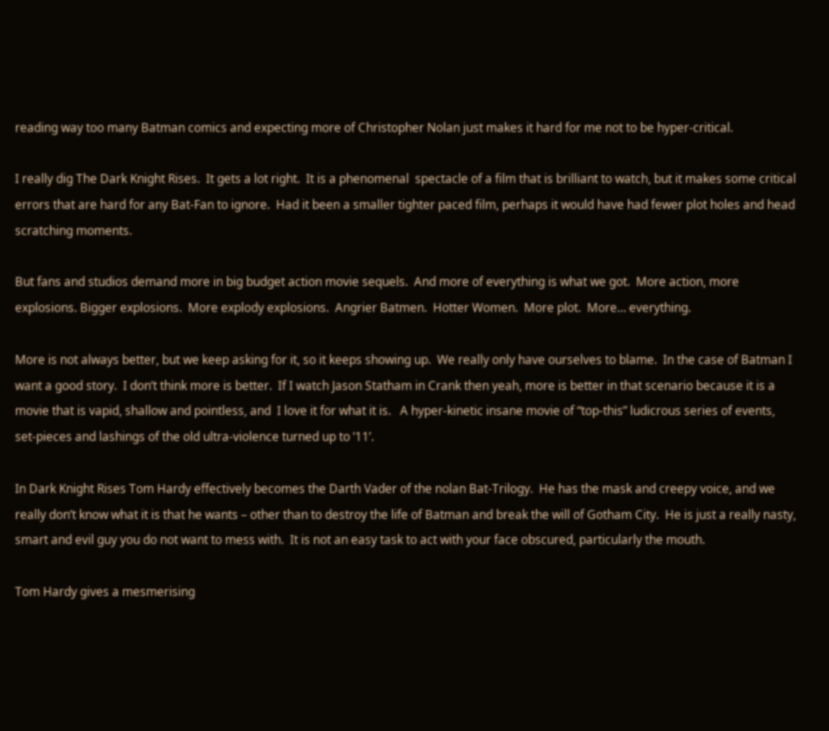reading way too many Batman comics and expecting more of Christopher Nolan just makes it hard for me not to be hyper-critical.

I really dig The Dark Knight Rises.  It gets a lot right.  It is a phenomenal  spectacle of a film that is brilliant to watch, but it makes some critical errors that are hard for any Bat-Fan to ignore.  Had it been a smaller tighter paced film, perhaps it would have had fewer plot holes and head scratching moments.

But fans and studios demand more in big budget action movie sequels.  And more of everything is what we got.  More action, more explosions. Bigger explosions.  More explody explosions.  Angrier Batmen.  Hotter Women.  More plot.  More… everything.

More is not always better, but we keep asking for it, so it keeps showing up.  We really only have ourselves to blame.  In the case of Batman I want a good story.  I don’t think more is better.  If I watch Jason Statham in Crank then yeah, more is better in that scenario because it is a movie that is vapid, shallow and pointless, and  I love it for what it is.   A hyper-kinetic insane movie of “top-this” ludicrous series of events, set-pieces and lashings of the old ultra-violence turned up to ’11’.

In Dark Knight Rises Tom Hardy effectively becomes the Darth Vader of the nolan Bat-Trilogy.  He has the mask and creepy voice, and we really don’t know what it is that he wants – other than to destroy the life of Batman and break the will of Gotham City.  He is just a really nasty, smart and evil guy you do not want to mess with.  It is not an easy task to act with your face obscured, particularly the mouth.

Tom Hardy gives a mesmerising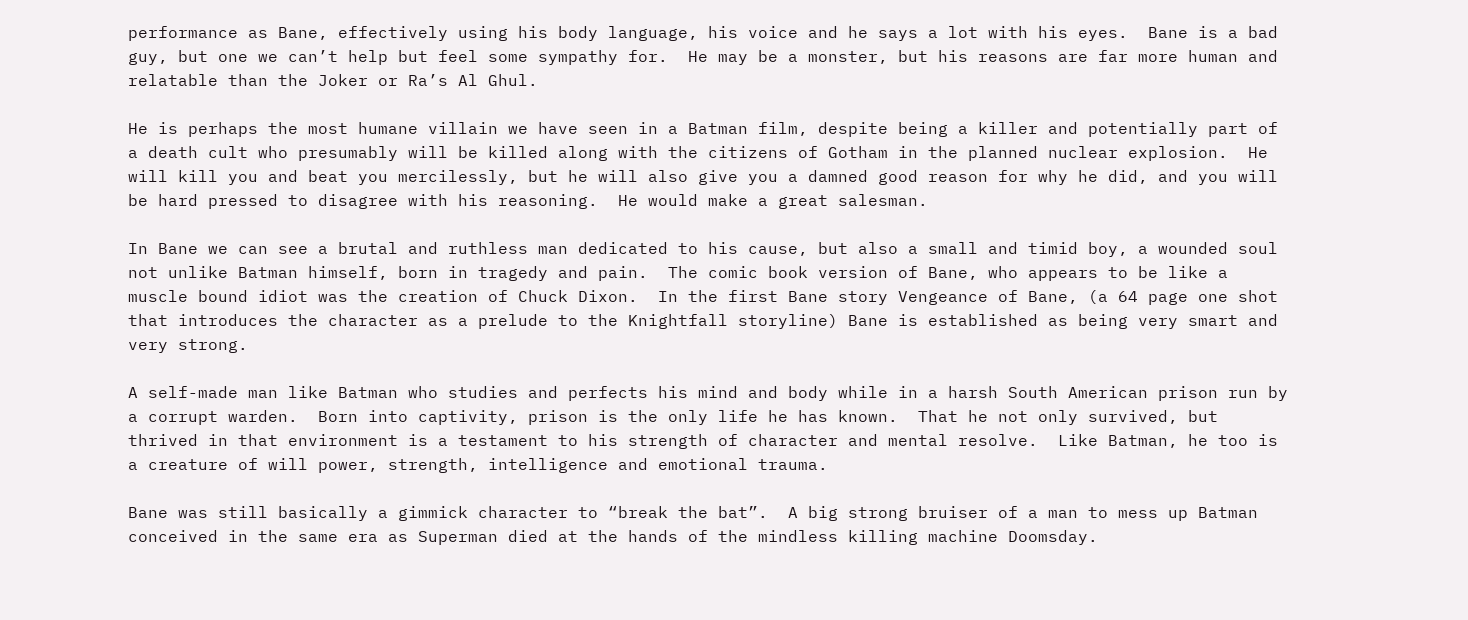performance as Bane, effectively using his body language, his voice and he says a lot with his eyes.  Bane is a bad guy, but one we can’t help but feel some sympathy for.  He may be a monster, but his reasons are far more human and relatable than the Joker or Ra’s Al Ghul.

He is perhaps the most humane villain we have seen in a Batman film, despite being a killer and potentially part of a death cult who presumably will be killed along with the citizens of Gotham in the planned nuclear explosion.  He will kill you and beat you mercilessly, but he will also give you a damned good reason for why he did, and you will be hard pressed to disagree with his reasoning.  He would make a great salesman.

In Bane we can see a brutal and ruthless man dedicated to his cause, but also a small and timid boy, a wounded soul not unlike Batman himself, born in tragedy and pain.  The comic book version of Bane, who appears to be like a muscle bound idiot was the creation of Chuck Dixon.  In the first Bane story Vengeance of Bane, (a 64 page one shot that introduces the character as a prelude to the Knightfall storyline) Bane is established as being very smart and very strong.

A self-made man like Batman who studies and perfects his mind and body while in a harsh South American prison run by a corrupt warden.  Born into captivity, prison is the only life he has known.  That he not only survived, but thrived in that environment is a testament to his strength of character and mental resolve.  Like Batman, he too is a creature of will power, strength, intelligence and emotional trauma.

Bane was still basically a gimmick character to “break the bat”.  A big strong bruiser of a man to mess up Batman conceived in the same era as Superman died at the hands of the mindless killing machine Doomsday.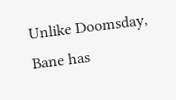Unlike Doomsday, Bane has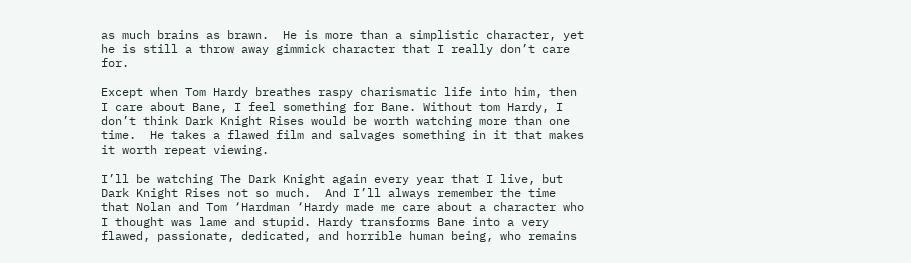as much brains as brawn.  He is more than a simplistic character, yet he is still a throw away gimmick character that I really don’t care for.

Except when Tom Hardy breathes raspy charismatic life into him, then I care about Bane, I feel something for Bane. Without tom Hardy, I don’t think Dark Knight Rises would be worth watching more than one time.  He takes a flawed film and salvages something in it that makes it worth repeat viewing.

I’ll be watching The Dark Knight again every year that I live, but Dark Knight Rises not so much.  And I’ll always remember the time that Nolan and Tom ‘Hardman ‘Hardy made me care about a character who I thought was lame and stupid. Hardy transforms Bane into a very flawed, passionate, dedicated, and horrible human being, who remains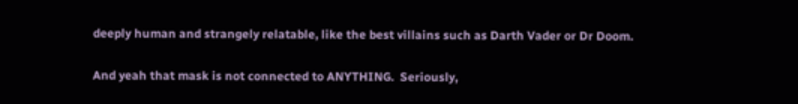deeply human and strangely relatable, like the best villains such as Darth Vader or Dr Doom.

And yeah that mask is not connected to ANYTHING.  Seriously,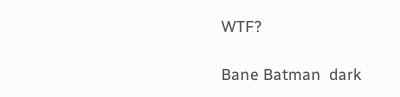WTF?

Bane Batman  dark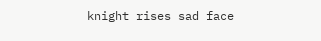knight rises sad face